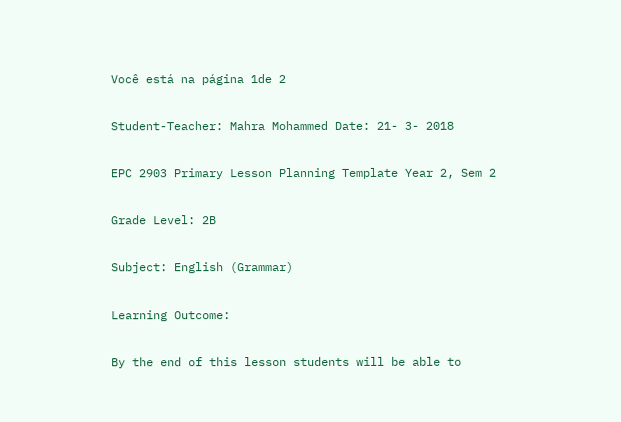Você está na página 1de 2

Student-Teacher: Mahra Mohammed Date: 21- 3- 2018

EPC 2903 Primary Lesson Planning Template Year 2, Sem 2

Grade Level: 2B

Subject: English (Grammar)

Learning Outcome:

By the end of this lesson students will be able to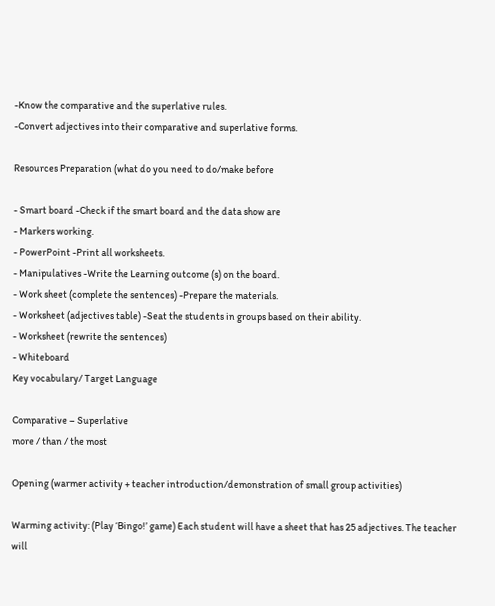-Know the comparative and the superlative rules.
-Convert adjectives into their comparative and superlative forms.

Resources Preparation (what do you need to do/make before

- Smart board -Check if the smart board and the data show are
- Markers working.
- PowerPoint -Print all worksheets.
- Manipulatives -Write the Learning outcome (s) on the board.
- Work sheet (complete the sentences) -Prepare the materials.
- Worksheet (adjectives table) -Seat the students in groups based on their ability.
- Worksheet (rewrite the sentences)
- Whiteboard
Key vocabulary/ Target Language

Comparative – Superlative
more / than / the most

Opening (warmer activity + teacher introduction/demonstration of small group activities)

Warming activity: (Play ‘Bingo!’ game) Each student will have a sheet that has 25 adjectives. The teacher will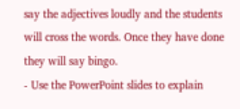say the adjectives loudly and the students will cross the words. Once they have done they will say bingo.
- Use the PowerPoint slides to explain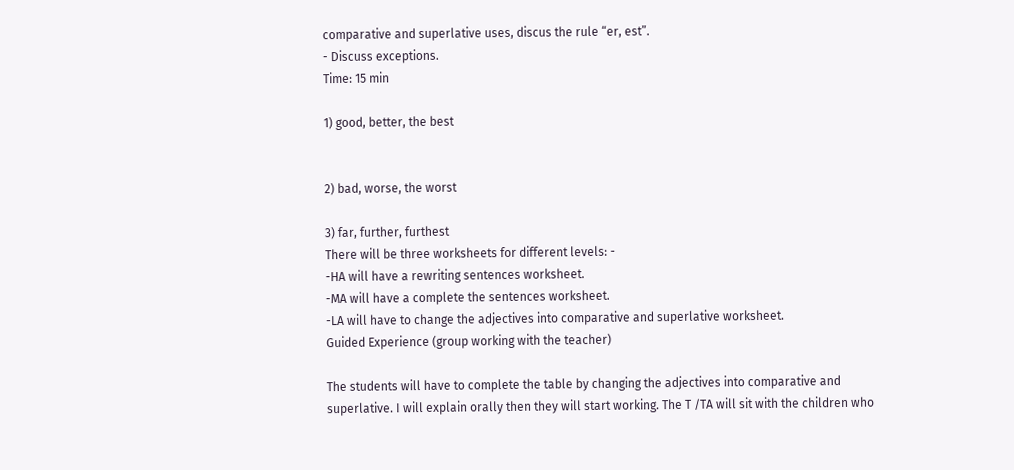comparative and superlative uses, discus the rule “er, est”.
- Discuss exceptions.
Time: 15 min

1) good, better, the best


2) bad, worse, the worst

3) far, further, furthest
There will be three worksheets for different levels: -
-HA will have a rewriting sentences worksheet.
-MA will have a complete the sentences worksheet.
-LA will have to change the adjectives into comparative and superlative worksheet.
Guided Experience (group working with the teacher)

The students will have to complete the table by changing the adjectives into comparative and
superlative. I will explain orally then they will start working. The T /TA will sit with the children who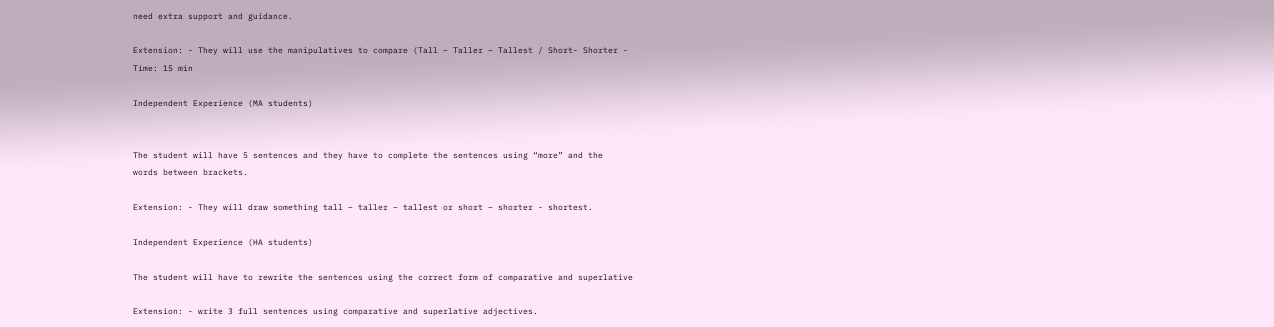need extra support and guidance.

Extension: - They will use the manipulatives to compare (Tall – Taller – Tallest / Short- Shorter -
Time: 15 min

Independent Experience (MA students)


The student will have 5 sentences and they have to complete the sentences using “more” and the
words between brackets.

Extension: - They will draw something tall – taller – tallest or short – shorter - shortest.

Independent Experience (HA students)

The student will have to rewrite the sentences using the correct form of comparative and superlative

Extension: - write 3 full sentences using comparative and superlative adjectives.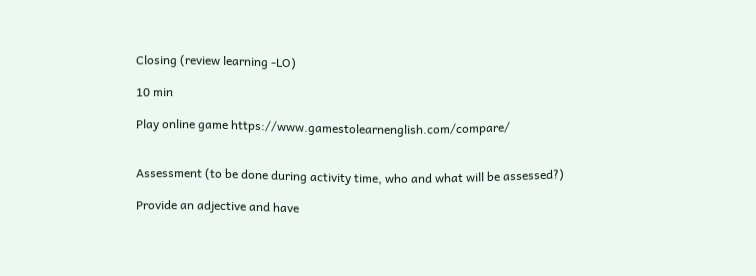Closing (review learning -LO)

10 min

Play online game https://www.gamestolearnenglish.com/compare/


Assessment (to be done during activity time, who and what will be assessed?)

Provide an adjective and have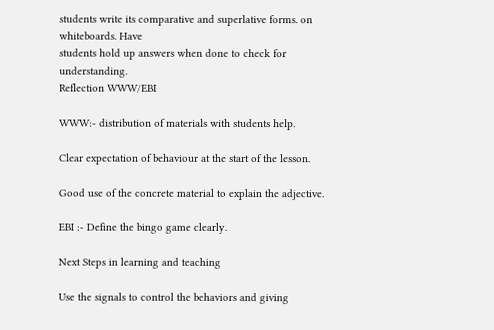students write its comparative and superlative forms. on whiteboards. Have
students hold up answers when done to check for understanding.
Reflection WWW/EBI

WWW:- distribution of materials with students help.

Clear expectation of behaviour at the start of the lesson.

Good use of the concrete material to explain the adjective.

EBI :- Define the bingo game clearly.

Next Steps in learning and teaching

Use the signals to control the behaviors and giving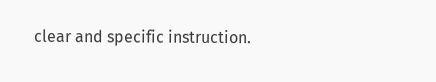clear and specific instruction.